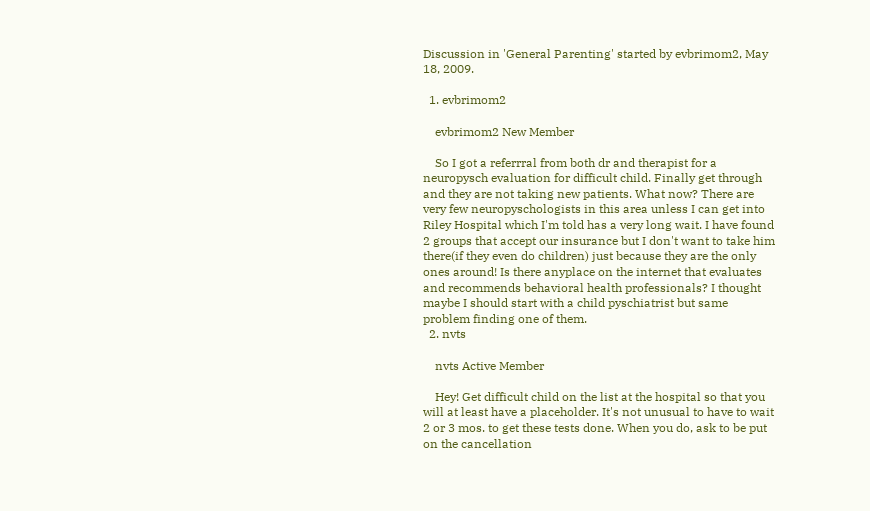Discussion in 'General Parenting' started by evbrimom2, May 18, 2009.

  1. evbrimom2

    evbrimom2 New Member

    So I got a referrral from both dr and therapist for a neuropysch evaluation for difficult child. Finally get through and they are not taking new patients. What now? There are very few neuropyschologists in this area unless I can get into Riley Hospital which I'm told has a very long wait. I have found 2 groups that accept our insurance but I don't want to take him there(if they even do children) just because they are the only ones around! Is there anyplace on the internet that evaluates and recommends behavioral health professionals? I thought maybe I should start with a child pyschiatrist but same problem finding one of them.
  2. nvts

    nvts Active Member

    Hey! Get difficult child on the list at the hospital so that you will at least have a placeholder. It's not unusual to have to wait 2 or 3 mos. to get these tests done. When you do, ask to be put on the cancellation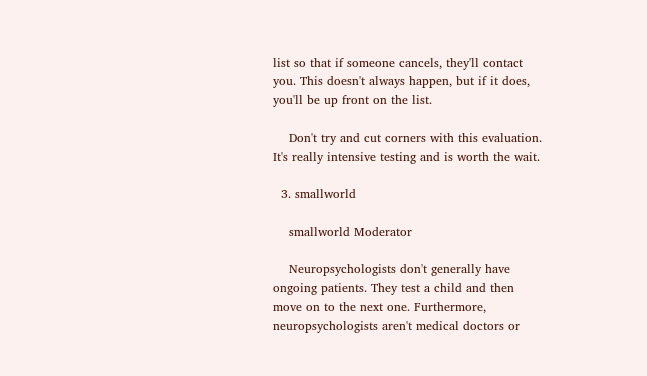list so that if someone cancels, they'll contact you. This doesn't always happen, but if it does, you'll be up front on the list.

    Don't try and cut corners with this evaluation. It's really intensive testing and is worth the wait.

  3. smallworld

    smallworld Moderator

    Neuropsychologists don't generally have ongoing patients. They test a child and then move on to the next one. Furthermore, neuropsychologists aren't medical doctors or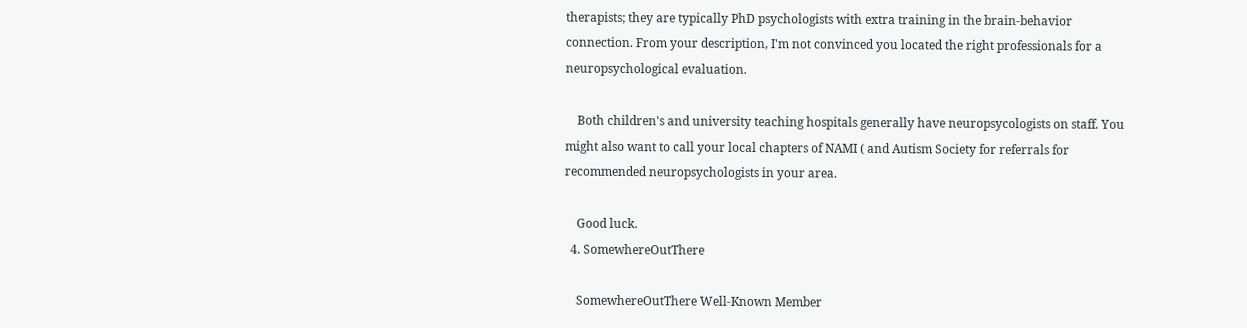therapists; they are typically PhD psychologists with extra training in the brain-behavior connection. From your description, I'm not convinced you located the right professionals for a neuropsychological evaluation.

    Both children's and university teaching hospitals generally have neuropsycologists on staff. You might also want to call your local chapters of NAMI ( and Autism Society for referrals for recommended neuropsychologists in your area.

    Good luck.
  4. SomewhereOutThere

    SomewhereOutThere Well-Known Member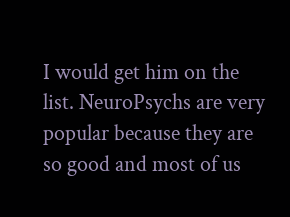I would get him on the list. NeuroPsychs are very popular because they are so good and most of us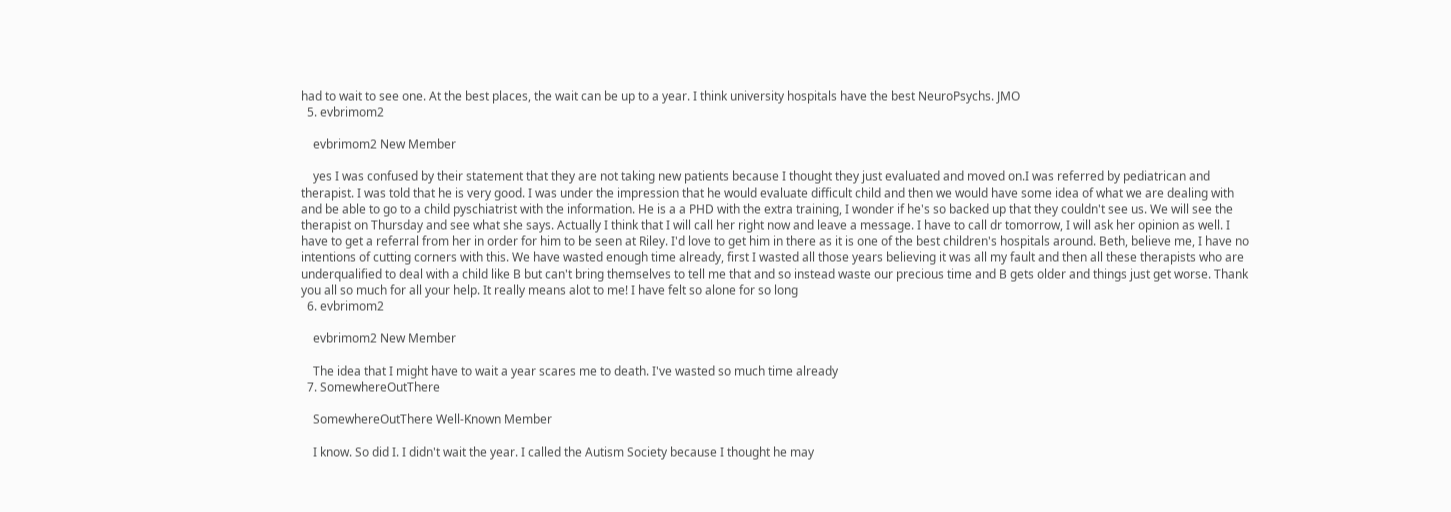had to wait to see one. At the best places, the wait can be up to a year. I think university hospitals have the best NeuroPsychs. JMO
  5. evbrimom2

    evbrimom2 New Member

    yes I was confused by their statement that they are not taking new patients because I thought they just evaluated and moved on.I was referred by pediatrican and therapist. I was told that he is very good. I was under the impression that he would evaluate difficult child and then we would have some idea of what we are dealing with and be able to go to a child pyschiatrist with the information. He is a a PHD with the extra training, I wonder if he's so backed up that they couldn't see us. We will see the therapist on Thursday and see what she says. Actually I think that I will call her right now and leave a message. I have to call dr tomorrow, I will ask her opinion as well. I have to get a referral from her in order for him to be seen at Riley. I'd love to get him in there as it is one of the best children's hospitals around. Beth, believe me, I have no intentions of cutting corners with this. We have wasted enough time already, first I wasted all those years believing it was all my fault and then all these therapists who are underqualified to deal with a child like B but can't bring themselves to tell me that and so instead waste our precious time and B gets older and things just get worse. Thank you all so much for all your help. It really means alot to me! I have felt so alone for so long
  6. evbrimom2

    evbrimom2 New Member

    The idea that I might have to wait a year scares me to death. I've wasted so much time already
  7. SomewhereOutThere

    SomewhereOutThere Well-Known Member

    I know. So did I. I didn't wait the year. I called the Autism Society because I thought he may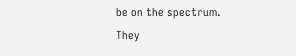be on the spectrum. They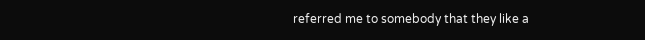referred me to somebody that they like a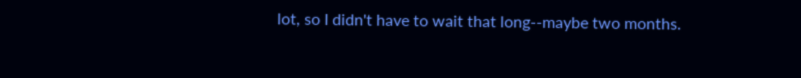lot, so I didn't have to wait that long--maybe two months.